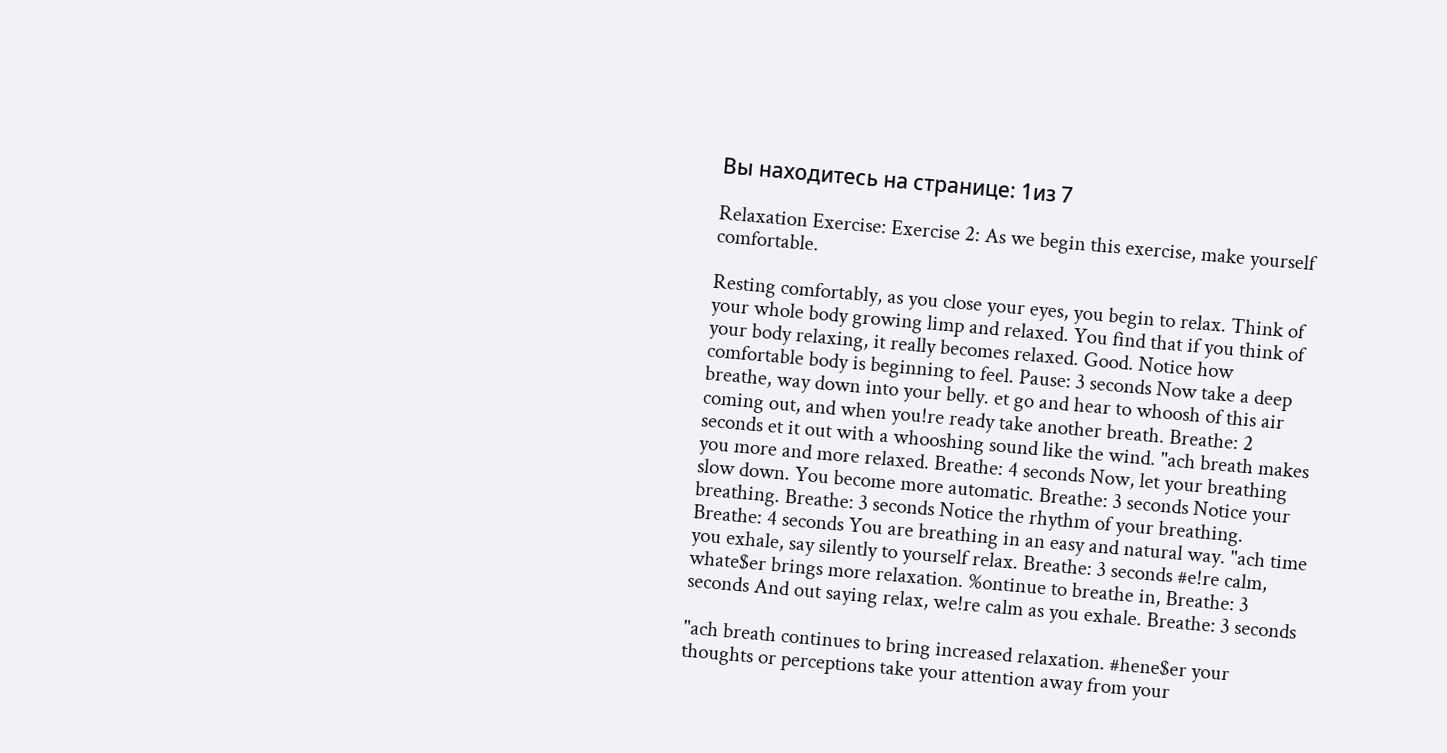Вы находитесь на странице: 1из 7

Relaxation Exercise: Exercise 2: As we begin this exercise, make yourself comfortable.

Resting comfortably, as you close your eyes, you begin to relax. Think of your whole body growing limp and relaxed. You find that if you think of your body relaxing, it really becomes relaxed. Good. Notice how comfortable body is beginning to feel. Pause: 3 seconds Now take a deep breathe, way down into your belly. et go and hear to whoosh of this air coming out, and when you!re ready take another breath. Breathe: 2 seconds et it out with a whooshing sound like the wind. "ach breath makes you more and more relaxed. Breathe: 4 seconds Now, let your breathing slow down. You become more automatic. Breathe: 3 seconds Notice your breathing. Breathe: 3 seconds Notice the rhythm of your breathing. Breathe: 4 seconds You are breathing in an easy and natural way. "ach time you exhale, say silently to yourself relax. Breathe: 3 seconds #e!re calm, whate$er brings more relaxation. %ontinue to breathe in, Breathe: 3 seconds And out saying relax, we!re calm as you exhale. Breathe: 3 seconds

"ach breath continues to bring increased relaxation. #hene$er your thoughts or perceptions take your attention away from your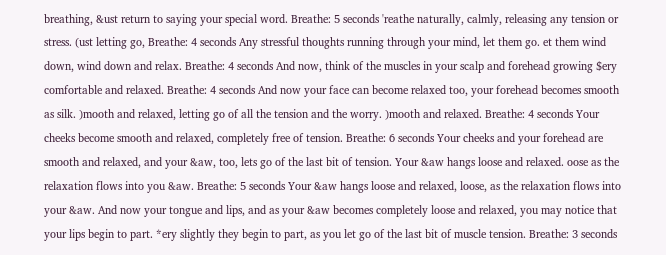breathing, &ust return to saying your special word. Breathe: 5 seconds 'reathe naturally, calmly, releasing any tension or stress. (ust letting go, Breathe: 4 seconds Any stressful thoughts running through your mind, let them go. et them wind down, wind down and relax. Breathe: 4 seconds And now, think of the muscles in your scalp and forehead growing $ery comfortable and relaxed. Breathe: 4 seconds And now your face can become relaxed too, your forehead becomes smooth as silk. )mooth and relaxed, letting go of all the tension and the worry. )mooth and relaxed. Breathe: 4 seconds Your cheeks become smooth and relaxed, completely free of tension. Breathe: 6 seconds Your cheeks and your forehead are smooth and relaxed, and your &aw, too, lets go of the last bit of tension. Your &aw hangs loose and relaxed. oose as the relaxation flows into you &aw. Breathe: 5 seconds Your &aw hangs loose and relaxed, loose, as the relaxation flows into your &aw. And now your tongue and lips, and as your &aw becomes completely loose and relaxed, you may notice that your lips begin to part. *ery slightly they begin to part, as you let go of the last bit of muscle tension. Breathe: 3 seconds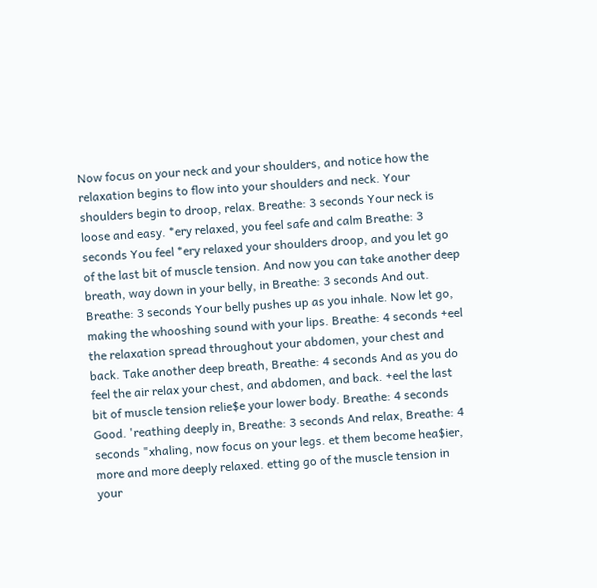Now focus on your neck and your shoulders, and notice how the relaxation begins to flow into your shoulders and neck. Your shoulders begin to droop, relax. Breathe: 3 seconds Your neck is loose and easy. *ery relaxed, you feel safe and calm Breathe: 3 seconds You feel *ery relaxed your shoulders droop, and you let go of the last bit of muscle tension. And now you can take another deep breath, way down in your belly, in Breathe: 3 seconds And out. Breathe: 3 seconds Your belly pushes up as you inhale. Now let go, making the whooshing sound with your lips. Breathe: 4 seconds +eel the relaxation spread throughout your abdomen, your chest and back. Take another deep breath, Breathe: 4 seconds And as you do feel the air relax your chest, and abdomen, and back. +eel the last bit of muscle tension relie$e your lower body. Breathe: 4 seconds Good. 'reathing deeply in, Breathe: 3 seconds And relax, Breathe: 4 seconds "xhaling, now focus on your legs. et them become hea$ier, more and more deeply relaxed. etting go of the muscle tension in your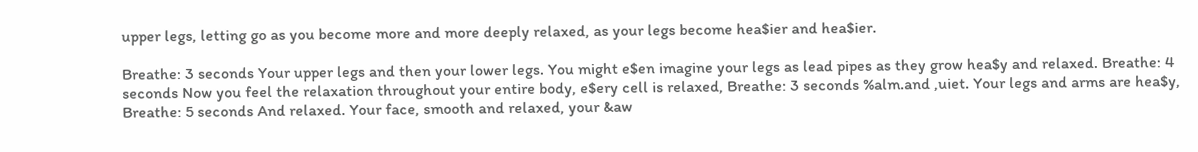upper legs, letting go as you become more and more deeply relaxed, as your legs become hea$ier and hea$ier.

Breathe: 3 seconds Your upper legs and then your lower legs. You might e$en imagine your legs as lead pipes as they grow hea$y and relaxed. Breathe: 4 seconds Now you feel the relaxation throughout your entire body, e$ery cell is relaxed, Breathe: 3 seconds %alm.and ,uiet. Your legs and arms are hea$y, Breathe: 5 seconds And relaxed. Your face, smooth and relaxed, your &aw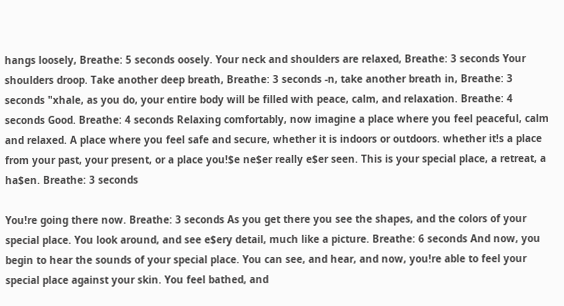hangs loosely, Breathe: 5 seconds oosely. Your neck and shoulders are relaxed, Breathe: 3 seconds Your shoulders droop. Take another deep breath, Breathe: 3 seconds -n, take another breath in, Breathe: 3 seconds "xhale, as you do, your entire body will be filled with peace, calm, and relaxation. Breathe: 4 seconds Good. Breathe: 4 seconds Relaxing comfortably, now imagine a place where you feel peaceful, calm and relaxed. A place where you feel safe and secure, whether it is indoors or outdoors. whether it!s a place from your past, your present, or a place you!$e ne$er really e$er seen. This is your special place, a retreat, a ha$en. Breathe: 3 seconds

You!re going there now. Breathe: 3 seconds As you get there you see the shapes, and the colors of your special place. You look around, and see e$ery detail, much like a picture. Breathe: 6 seconds And now, you begin to hear the sounds of your special place. You can see, and hear, and now, you!re able to feel your special place against your skin. You feel bathed, and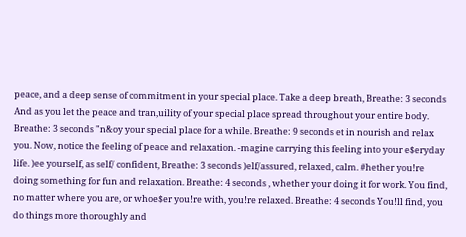peace, and a deep sense of commitment in your special place. Take a deep breath, Breathe: 3 seconds And as you let the peace and tran,uility of your special place spread throughout your entire body. Breathe: 3 seconds "n&oy your special place for a while. Breathe: 9 seconds et in nourish and relax you. Now, notice the feeling of peace and relaxation. -magine carrying this feeling into your e$eryday life. )ee yourself, as self/ confident, Breathe: 3 seconds )elf/assured, relaxed, calm. #hether you!re doing something for fun and relaxation. Breathe: 4 seconds , whether your doing it for work. You find, no matter where you are, or whoe$er you!re with, you!re relaxed. Breathe: 4 seconds You!ll find, you do things more thoroughly and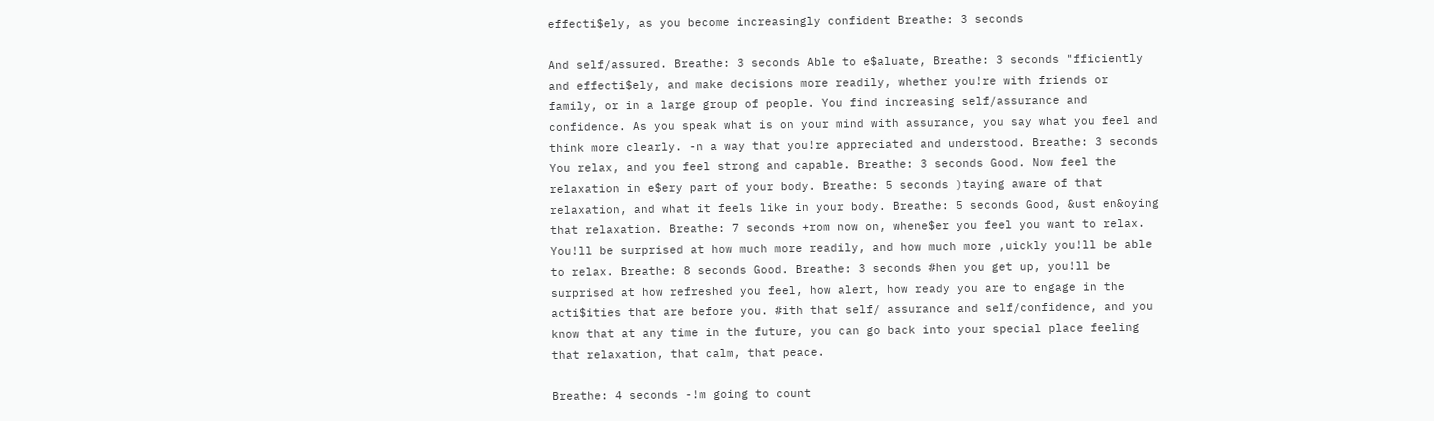effecti$ely, as you become increasingly confident Breathe: 3 seconds

And self/assured. Breathe: 3 seconds Able to e$aluate, Breathe: 3 seconds "fficiently and effecti$ely, and make decisions more readily, whether you!re with friends or family, or in a large group of people. You find increasing self/assurance and confidence. As you speak what is on your mind with assurance, you say what you feel and think more clearly. -n a way that you!re appreciated and understood. Breathe: 3 seconds You relax, and you feel strong and capable. Breathe: 3 seconds Good. Now feel the relaxation in e$ery part of your body. Breathe: 5 seconds )taying aware of that relaxation, and what it feels like in your body. Breathe: 5 seconds Good, &ust en&oying that relaxation. Breathe: 7 seconds +rom now on, whene$er you feel you want to relax. You!ll be surprised at how much more readily, and how much more ,uickly you!ll be able to relax. Breathe: 8 seconds Good. Breathe: 3 seconds #hen you get up, you!ll be surprised at how refreshed you feel, how alert, how ready you are to engage in the acti$ities that are before you. #ith that self/ assurance and self/confidence, and you know that at any time in the future, you can go back into your special place feeling that relaxation, that calm, that peace.

Breathe: 4 seconds -!m going to count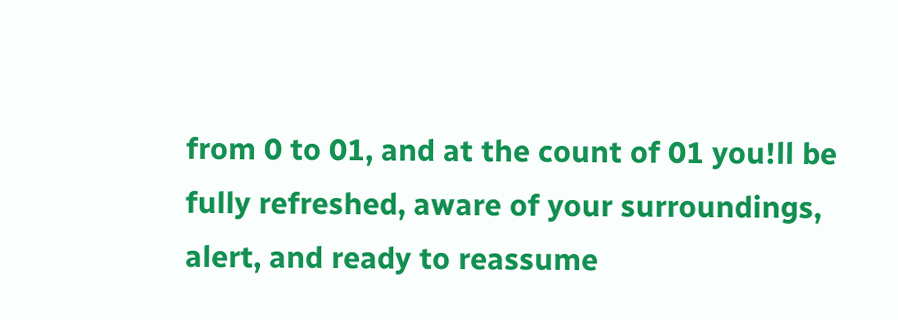from 0 to 01, and at the count of 01 you!ll be fully refreshed, aware of your surroundings, alert, and ready to reassume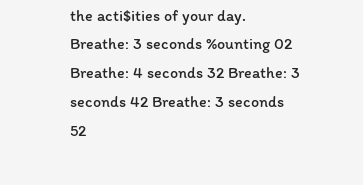the acti$ities of your day. Breathe: 3 seconds %ounting 02 Breathe: 4 seconds 32 Breathe: 3 seconds 42 Breathe: 3 seconds 52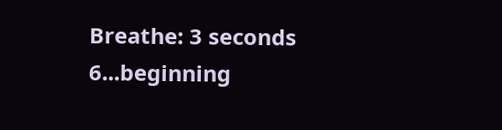Breathe: 3 seconds 6...beginning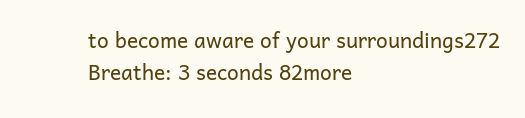to become aware of your surroundings272 Breathe: 3 seconds 82more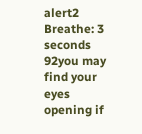alert2 Breathe: 3 seconds 92you may find your eyes opening if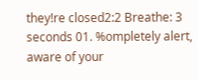they!re closed2:2 Breathe: 3 seconds 01. %ompletely alert, aware of your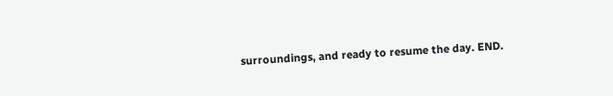surroundings, and ready to resume the day. END.